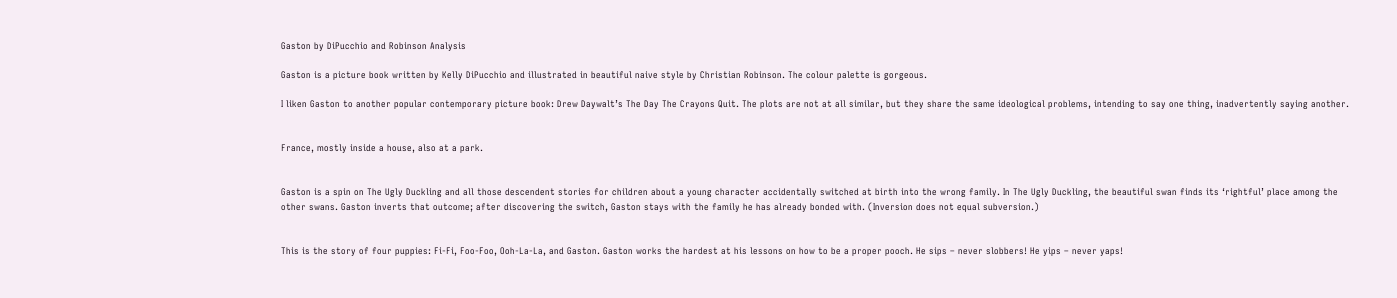Gaston by DiPucchio and Robinson Analysis

Gaston is a picture book written by Kelly DiPucchio and illustrated in beautiful naive style by Christian Robinson. The colour palette is gorgeous.

I liken Gaston to another popular contemporary picture book: Drew Daywalt’s The Day The Crayons Quit. The plots are not at all similar, but they share the same ideological problems, intending to say one thing, inadvertently saying another.


France, mostly inside a house, also at a park.


Gaston is a spin on The Ugly Duckling and all those descendent stories for children about a young character accidentally switched at birth into the wrong family. In The Ugly Duckling, the beautiful swan finds its ‘rightful’ place among the other swans. Gaston inverts that outcome; after discovering the switch, Gaston stays with the family he has already bonded with. (Inversion does not equal subversion.)


This is the story of four puppies: Fi-Fi, Foo-Foo, Ooh-La-La, and Gaston. Gaston works the hardest at his lessons on how to be a proper pooch. He sips – never slobbers! He yips – never yaps!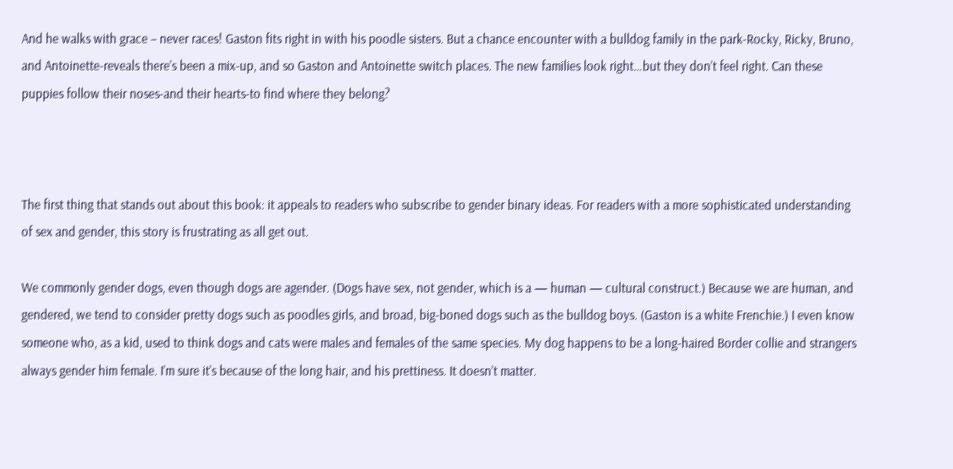And he walks with grace – never races! Gaston fits right in with his poodle sisters. But a chance encounter with a bulldog family in the park-Rocky, Ricky, Bruno, and Antoinette-reveals there’s been a mix-up, and so Gaston and Antoinette switch places. The new families look right…but they don’t feel right. Can these puppies follow their noses-and their hearts-to find where they belong?



The first thing that stands out about this book: it appeals to readers who subscribe to gender binary ideas. For readers with a more sophisticated understanding of sex and gender, this story is frustrating as all get out.

We commonly gender dogs, even though dogs are agender. (Dogs have sex, not gender, which is a — human — cultural construct.) Because we are human, and gendered, we tend to consider pretty dogs such as poodles girls, and broad, big-boned dogs such as the bulldog boys. (Gaston is a white Frenchie.) I even know someone who, as a kid, used to think dogs and cats were males and females of the same species. My dog happens to be a long-haired Border collie and strangers always gender him female. I’m sure it’s because of the long hair, and his prettiness. It doesn’t matter.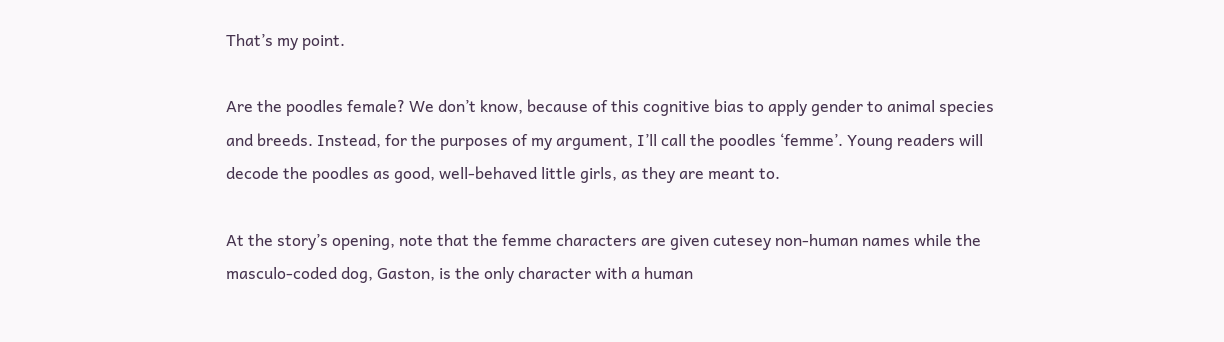That’s my point.

Are the poodles female? We don’t know, because of this cognitive bias to apply gender to animal species and breeds. Instead, for the purposes of my argument, I’ll call the poodles ‘femme’. Young readers will decode the poodles as good, well-behaved little girls, as they are meant to.

At the story’s opening, note that the femme characters are given cutesey non-human names while the masculo-coded dog, Gaston, is the only character with a human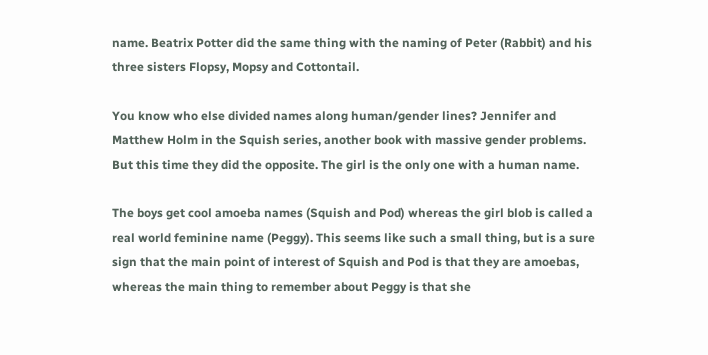name. Beatrix Potter did the same thing with the naming of Peter (Rabbit) and his three sisters Flopsy, Mopsy and Cottontail.

You know who else divided names along human/gender lines? Jennifer and Matthew Holm in the Squish series, another book with massive gender problems. But this time they did the opposite. The girl is the only one with a human name.

The boys get cool amoeba names (Squish and Pod) whereas the girl blob is called a real world feminine name (Peggy). This seems like such a small thing, but is a sure sign that the main point of interest of Squish and Pod is that they are amoebas, whereas the main thing to remember about Peggy is that she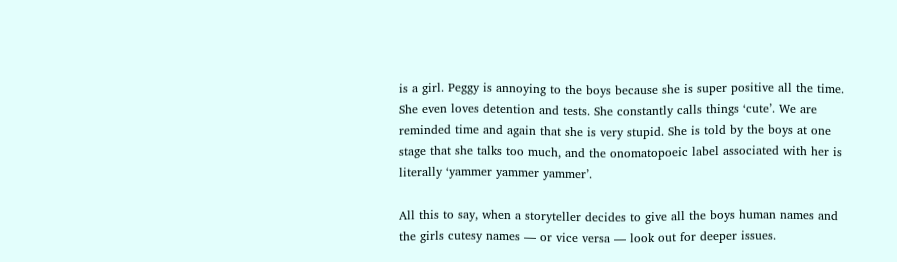is a girl. Peggy is annoying to the boys because she is super positive all the time. She even loves detention and tests. She constantly calls things ‘cute’. We are reminded time and again that she is very stupid. She is told by the boys at one stage that she talks too much, and the onomatopoeic label associated with her is literally ‘yammer yammer yammer’.

All this to say, when a storyteller decides to give all the boys human names and the girls cutesy names — or vice versa — look out for deeper issues.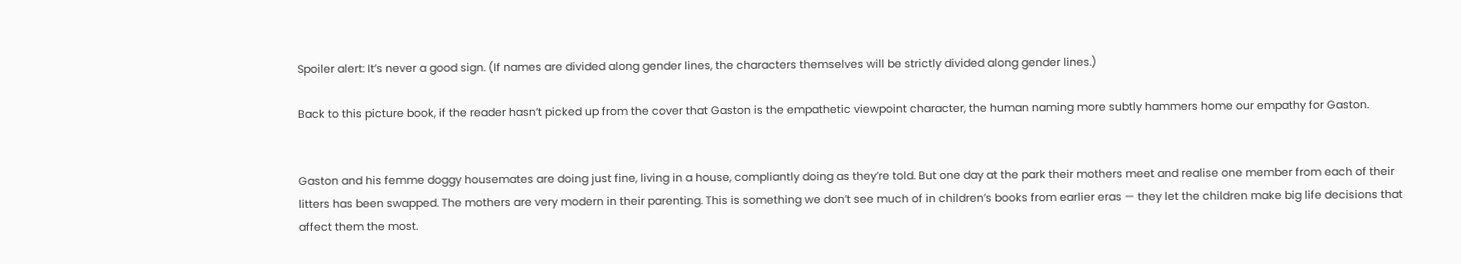Spoiler alert: It’s never a good sign. (If names are divided along gender lines, the characters themselves will be strictly divided along gender lines.)

Back to this picture book, if the reader hasn’t picked up from the cover that Gaston is the empathetic viewpoint character, the human naming more subtly hammers home our empathy for Gaston.


Gaston and his femme doggy housemates are doing just fine, living in a house, compliantly doing as they’re told. But one day at the park their mothers meet and realise one member from each of their litters has been swapped. The mothers are very modern in their parenting. This is something we don’t see much of in children’s books from earlier eras — they let the children make big life decisions that affect them the most.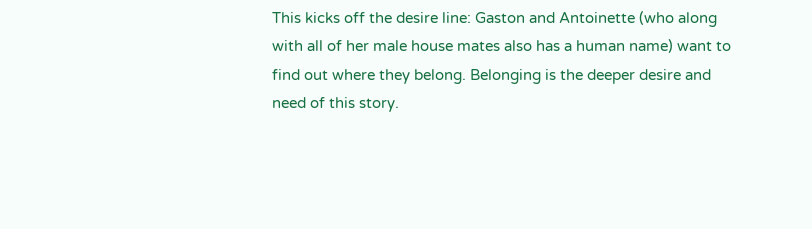This kicks off the desire line: Gaston and Antoinette (who along with all of her male house mates also has a human name) want to find out where they belong. Belonging is the deeper desire and need of this story.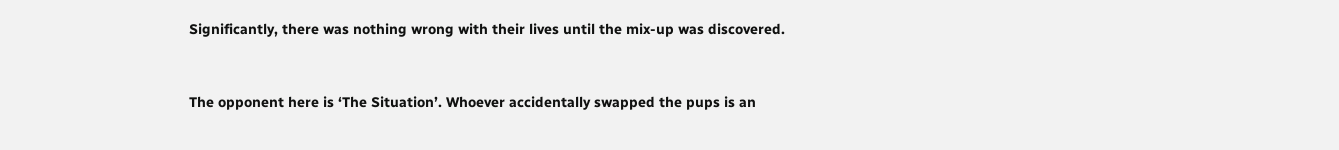Significantly, there was nothing wrong with their lives until the mix-up was discovered.


The opponent here is ‘The Situation’. Whoever accidentally swapped the pups is an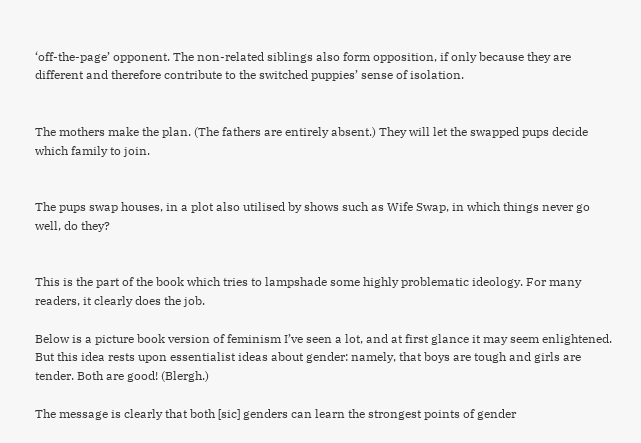‘off-the-page’ opponent. The non-related siblings also form opposition, if only because they are different and therefore contribute to the switched puppies’ sense of isolation.


The mothers make the plan. (The fathers are entirely absent.) They will let the swapped pups decide which family to join.


The pups swap houses, in a plot also utilised by shows such as Wife Swap, in which things never go well, do they?


This is the part of the book which tries to lampshade some highly problematic ideology. For many readers, it clearly does the job.

Below is a picture book version of feminism I’ve seen a lot, and at first glance it may seem enlightened. But this idea rests upon essentialist ideas about gender: namely, that boys are tough and girls are tender. Both are good! (Blergh.)

The message is clearly that both [sic] genders can learn the strongest points of gender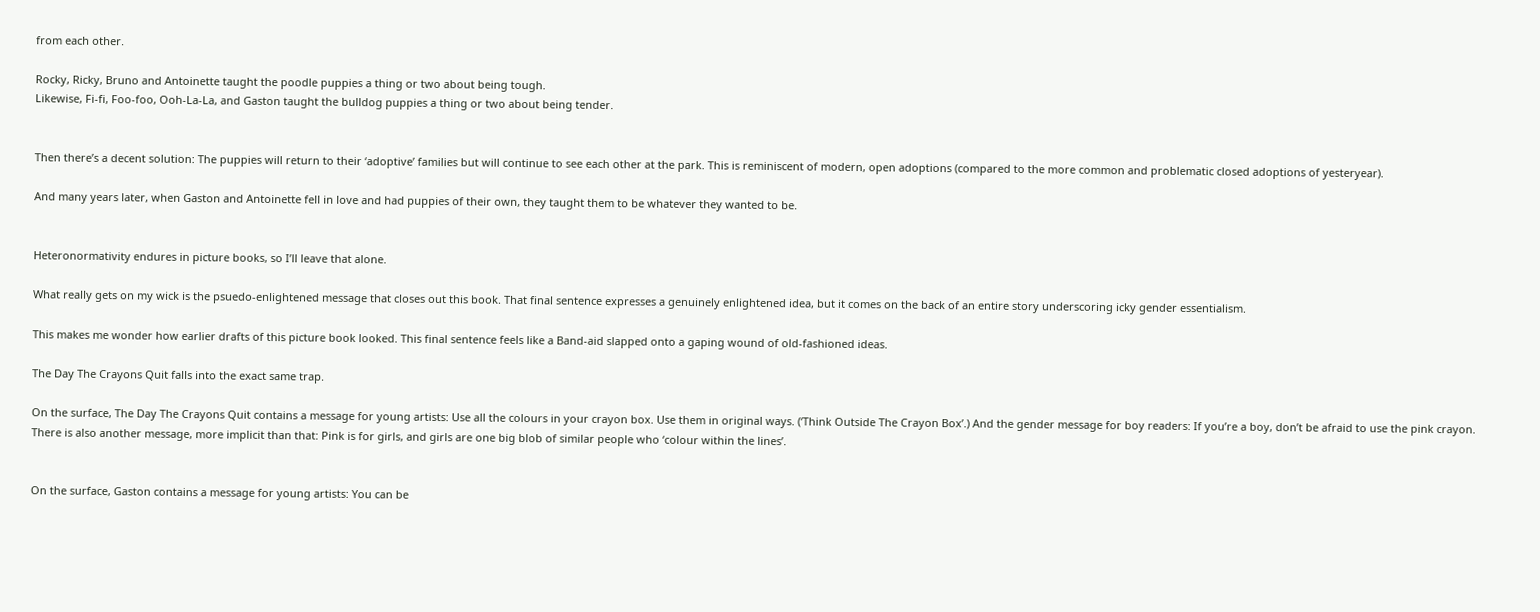from each other.

Rocky, Ricky, Bruno and Antoinette taught the poodle puppies a thing or two about being tough.
Likewise, Fi-fi, Foo-foo, Ooh-La-La, and Gaston taught the bulldog puppies a thing or two about being tender.


Then there’s a decent solution: The puppies will return to their ‘adoptive’ families but will continue to see each other at the park. This is reminiscent of modern, open adoptions (compared to the more common and problematic closed adoptions of yesteryear).

And many years later, when Gaston and Antoinette fell in love and had puppies of their own, they taught them to be whatever they wanted to be.


Heteronormativity endures in picture books, so I’ll leave that alone.

What really gets on my wick is the psuedo-enlightened message that closes out this book. That final sentence expresses a genuinely enlightened idea, but it comes on the back of an entire story underscoring icky gender essentialism.

This makes me wonder how earlier drafts of this picture book looked. This final sentence feels like a Band-aid slapped onto a gaping wound of old-fashioned ideas.

The Day The Crayons Quit falls into the exact same trap.

On the surface, The Day The Crayons Quit contains a message for young artists: Use all the colours in your crayon box. Use them in original ways. (‘Think Outside The Crayon Box’.) And the gender message for boy readers: If you’re a boy, don’t be afraid to use the pink crayon. There is also another message, more implicit than that: Pink is for girls, and girls are one big blob of similar people who ‘colour within the lines’.


On the surface, Gaston contains a message for young artists: You can be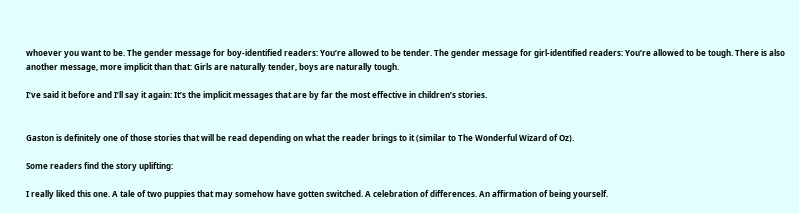whoever you want to be. The gender message for boy-identified readers: You’re allowed to be tender. The gender message for girl-identified readers: You’re allowed to be tough. There is also another message, more implicit than that: Girls are naturally tender, boys are naturally tough.

I’ve said it before and I’ll say it again: It’s the implicit messages that are by far the most effective in children’s stories.


Gaston is definitely one of those stories that will be read depending on what the reader brings to it (similar to The Wonderful Wizard of Oz).

Some readers find the story uplifting:

I really liked this one. A tale of two puppies that may somehow have gotten switched. A celebration of differences. An affirmation of being yourself.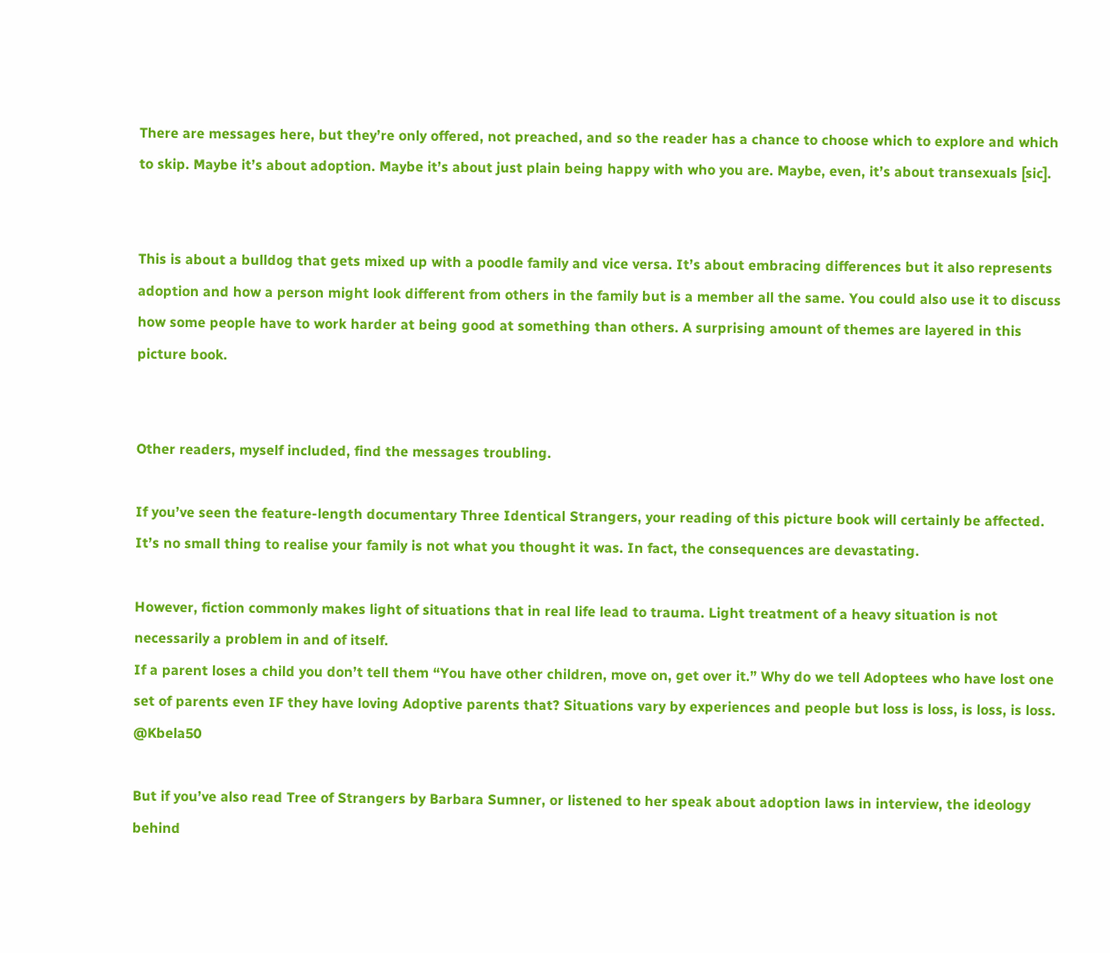There are messages here, but they’re only offered, not preached, and so the reader has a chance to choose which to explore and which to skip. Maybe it’s about adoption. Maybe it’s about just plain being happy with who you are. Maybe, even, it’s about transexuals [sic].


This is about a bulldog that gets mixed up with a poodle family and vice versa. It’s about embracing differences but it also represents adoption and how a person might look different from others in the family but is a member all the same. You could also use it to discuss how some people have to work harder at being good at something than others. A surprising amount of themes are layered in this picture book.


Other readers, myself included, find the messages troubling.

If you’ve seen the feature-length documentary Three Identical Strangers, your reading of this picture book will certainly be affected. It’s no small thing to realise your family is not what you thought it was. In fact, the consequences are devastating.

However, fiction commonly makes light of situations that in real life lead to trauma. Light treatment of a heavy situation is not necessarily a problem in and of itself.
If a parent loses a child you don’t tell them “You have other children, move on, get over it.” Why do we tell Adoptees who have lost one set of parents even IF they have loving Adoptive parents that? Situations vary by experiences and people but loss is loss, is loss, is loss. @Kbela50

But if you’ve also read Tree of Strangers by Barbara Sumner, or listened to her speak about adoption laws in interview, the ideology behind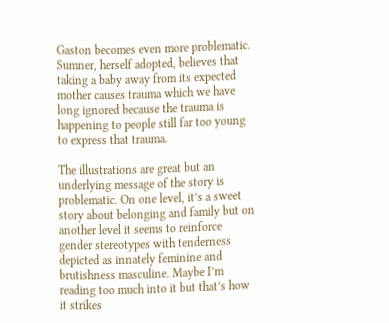Gaston becomes even more problematic. Sumner, herself adopted, believes that taking a baby away from its expected mother causes trauma which we have long ignored because the trauma is happening to people still far too young to express that trauma.

The illustrations are great but an underlying message of the story is problematic. On one level, it’s a sweet story about belonging and family but on another level it seems to reinforce gender stereotypes with tenderness depicted as innately feminine and brutishness masculine. Maybe I’m reading too much into it but that’s how it strikes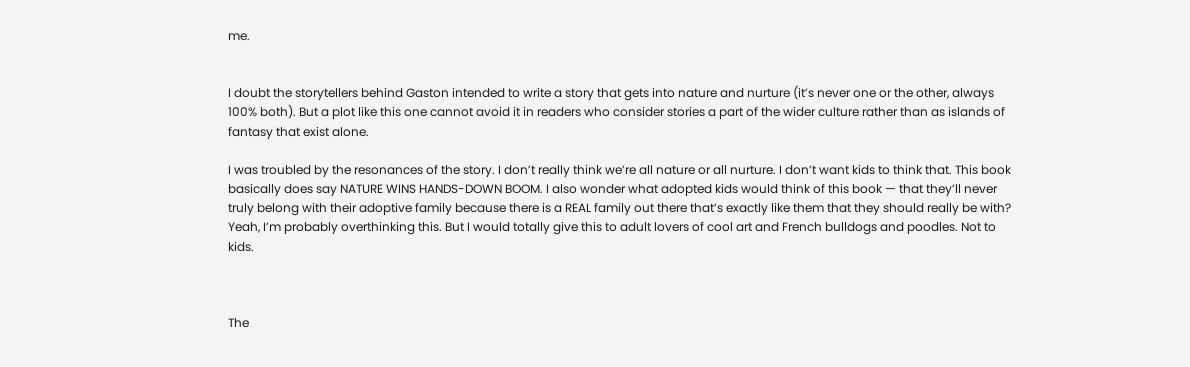me.


I doubt the storytellers behind Gaston intended to write a story that gets into nature and nurture (it’s never one or the other, always 100% both). But a plot like this one cannot avoid it in readers who consider stories a part of the wider culture rather than as islands of fantasy that exist alone.

I was troubled by the resonances of the story. I don’t really think we’re all nature or all nurture. I don’t want kids to think that. This book basically does say NATURE WINS HANDS-DOWN BOOM. I also wonder what adopted kids would think of this book — that they’ll never truly belong with their adoptive family because there is a REAL family out there that’s exactly like them that they should really be with? Yeah, I’m probably overthinking this. But I would totally give this to adult lovers of cool art and French bulldogs and poodles. Not to kids.



The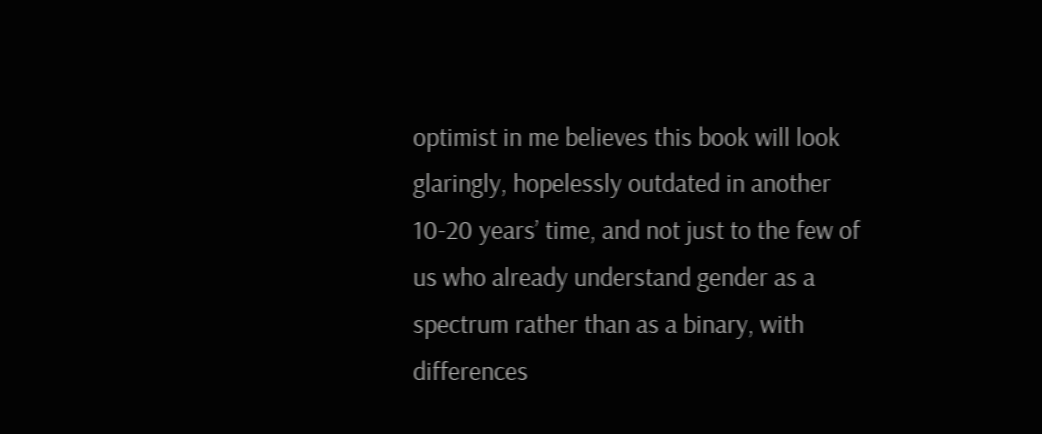optimist in me believes this book will look glaringly, hopelessly outdated in another 10-20 years’ time, and not just to the few of us who already understand gender as a spectrum rather than as a binary, with differences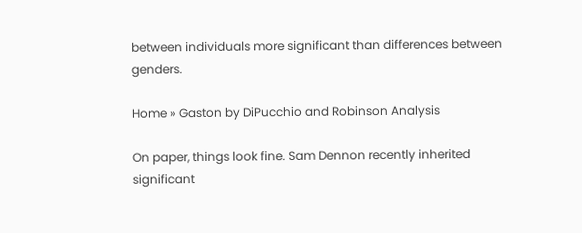between individuals more significant than differences between genders.

Home » Gaston by DiPucchio and Robinson Analysis

On paper, things look fine. Sam Dennon recently inherited significant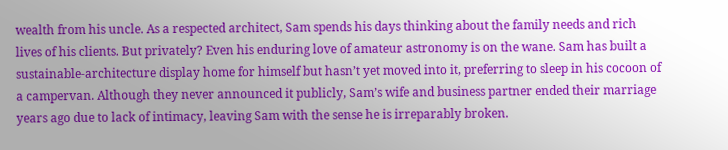wealth from his uncle. As a respected architect, Sam spends his days thinking about the family needs and rich lives of his clients. But privately? Even his enduring love of amateur astronomy is on the wane. Sam has built a sustainable-architecture display home for himself but hasn’t yet moved into it, preferring to sleep in his cocoon of a campervan. Although they never announced it publicly, Sam’s wife and business partner ended their marriage years ago due to lack of intimacy, leaving Sam with the sense he is irreparably broken.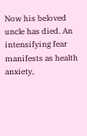Now his beloved uncle has died. An intensifying fear manifests as health anxiety,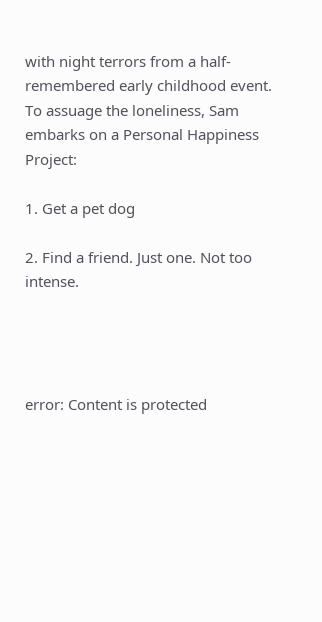with night terrors from a half-remembered early childhood event. To assuage the loneliness, Sam embarks on a Personal Happiness Project:

1. Get a pet dog

2. Find a friend. Just one. Not too intense.




error: Content is protected